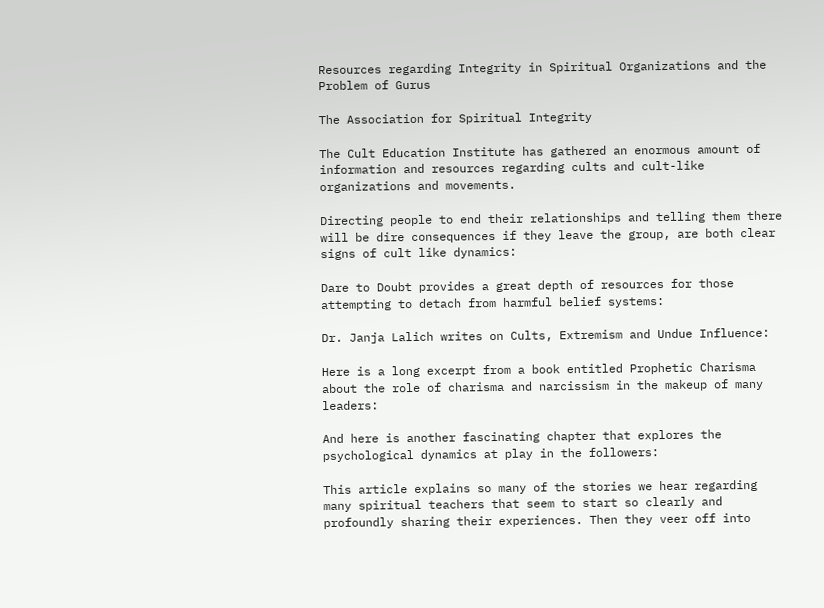Resources regarding Integrity in Spiritual Organizations and the Problem of Gurus

The Association for Spiritual Integrity

The Cult Education Institute has gathered an enormous amount of information and resources regarding cults and cult-like organizations and movements.

Directing people to end their relationships and telling them there will be dire consequences if they leave the group, are both clear signs of cult like dynamics:

Dare to Doubt provides a great depth of resources for those attempting to detach from harmful belief systems:

Dr. Janja Lalich writes on Cults, Extremism and Undue Influence:

Here is a long excerpt from a book entitled Prophetic Charisma about the role of charisma and narcissism in the makeup of many leaders:

And here is another fascinating chapter that explores the psychological dynamics at play in the followers:

This article explains so many of the stories we hear regarding many spiritual teachers that seem to start so clearly and profoundly sharing their experiences. Then they veer off into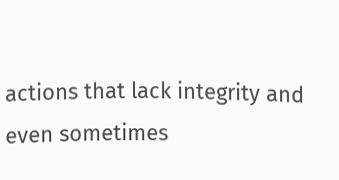actions that lack integrity and even sometimes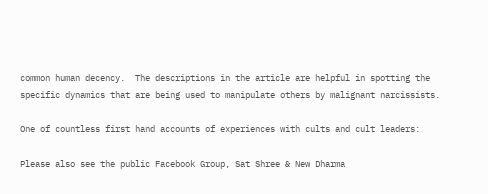common human decency.  The descriptions in the article are helpful in spotting the specific dynamics that are being used to manipulate others by malignant narcissists.

One of countless first hand accounts of experiences with cults and cult leaders:

Please also see the public Facebook Group, Sat Shree & New Dharma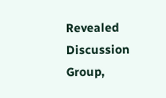Revealed Discussion Group,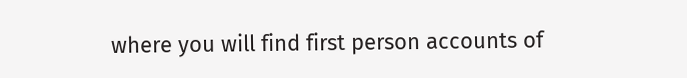where you will find first person accounts of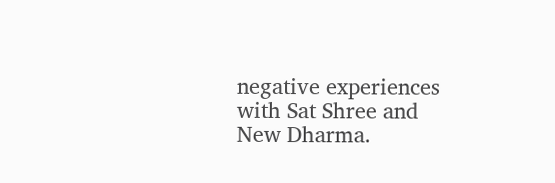negative experiences with Sat Shree and New Dharma.